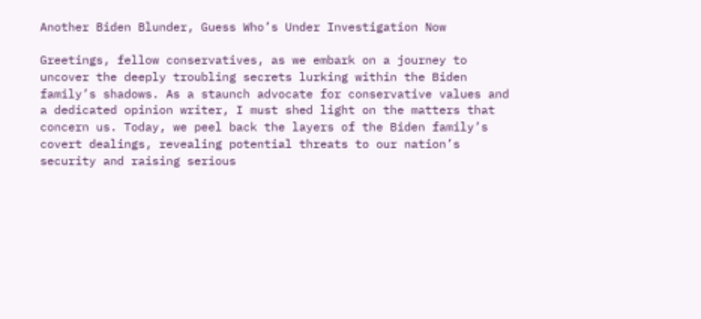Another Biden Blunder, Guess Who’s Under Investigation Now

Greetings, fellow conservatives, as we embark on a journey to uncover the deeply troubling secrets lurking within the Biden family’s shadows. As a staunch advocate for conservative values and a dedicated opinion writer, I must shed light on the matters that concern us. Today, we peel back the layers of the Biden family’s covert dealings, revealing potential threats to our nation’s security and raising serious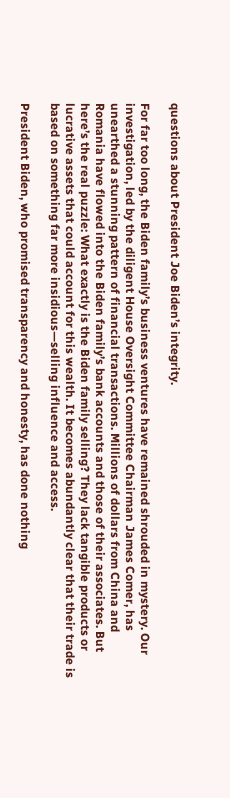questions about President Joe Biden’s integrity.

For far too long, the Biden family’s business ventures have remained shrouded in mystery. Our investigation, led by the diligent House Oversight Committee Chairman James Comer, has unearthed a stunning pattern of financial transactions. Millions of dollars from China and Romania have flowed into the Biden family’s bank accounts and those of their associates. But here’s the real puzzle: What exactly is the Biden family selling? They lack tangible products or lucrative assets that could account for this wealth. It becomes abundantly clear that their trade is based on something far more insidious—selling influence and access.

President Biden, who promised transparency and honesty, has done nothing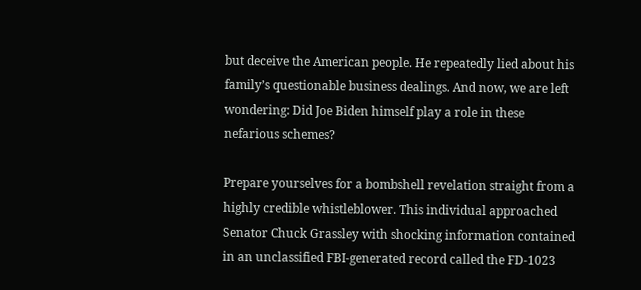but deceive the American people. He repeatedly lied about his family’s questionable business dealings. And now, we are left wondering: Did Joe Biden himself play a role in these nefarious schemes?

Prepare yourselves for a bombshell revelation straight from a highly credible whistleblower. This individual approached Senator Chuck Grassley with shocking information contained in an unclassified FBI-generated record called the FD-1023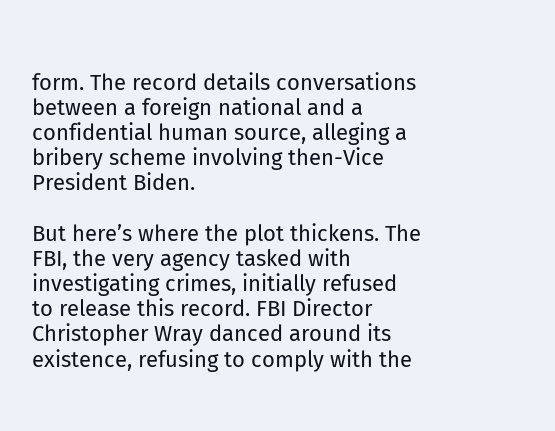form. The record details conversations between a foreign national and a confidential human source, alleging a bribery scheme involving then-Vice President Biden.

But here’s where the plot thickens. The FBI, the very agency tasked with investigating crimes, initially refused to release this record. FBI Director Christopher Wray danced around its existence, refusing to comply with the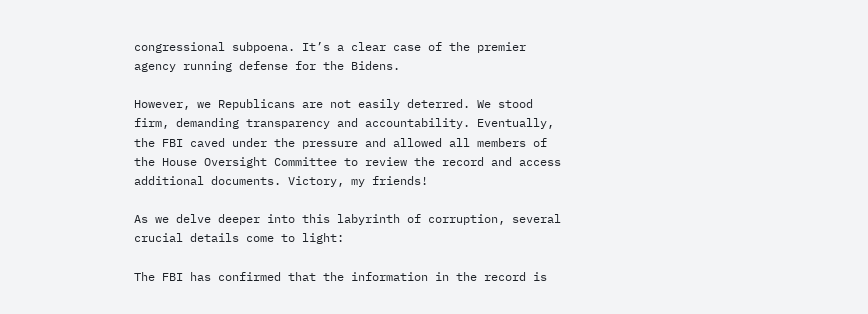congressional subpoena. It’s a clear case of the premier agency running defense for the Bidens.

However, we Republicans are not easily deterred. We stood firm, demanding transparency and accountability. Eventually, the FBI caved under the pressure and allowed all members of the House Oversight Committee to review the record and access additional documents. Victory, my friends!

As we delve deeper into this labyrinth of corruption, several crucial details come to light:

The FBI has confirmed that the information in the record is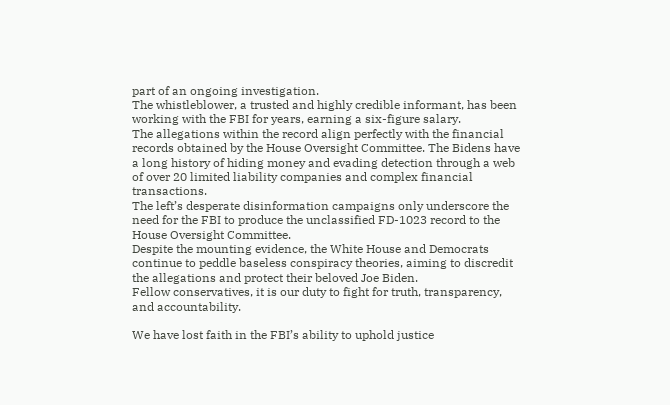part of an ongoing investigation.
The whistleblower, a trusted and highly credible informant, has been working with the FBI for years, earning a six-figure salary.
The allegations within the record align perfectly with the financial records obtained by the House Oversight Committee. The Bidens have a long history of hiding money and evading detection through a web of over 20 limited liability companies and complex financial transactions.
The left’s desperate disinformation campaigns only underscore the need for the FBI to produce the unclassified FD-1023 record to the House Oversight Committee.
Despite the mounting evidence, the White House and Democrats continue to peddle baseless conspiracy theories, aiming to discredit the allegations and protect their beloved Joe Biden.
Fellow conservatives, it is our duty to fight for truth, transparency, and accountability.

We have lost faith in the FBI’s ability to uphold justice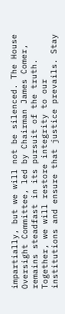impartially, but we will not be silenced. The House Oversight Committee, led by Chairman James Comer, remains steadfast in its pursuit of the truth. Together, we will restore integrity to our institutions and ensure that justice prevails. Stay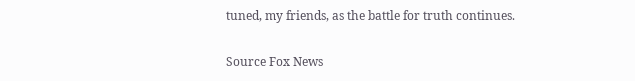tuned, my friends, as the battle for truth continues.

Source Fox News